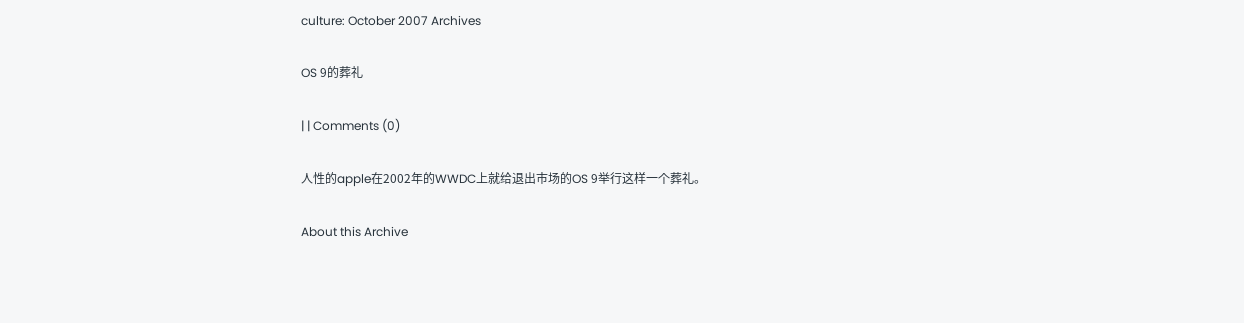culture: October 2007 Archives

OS 9的葬礼

| | Comments (0)

人性的apple在2002年的WWDC上就给退出市场的OS 9举行这样一个葬礼。

About this Archive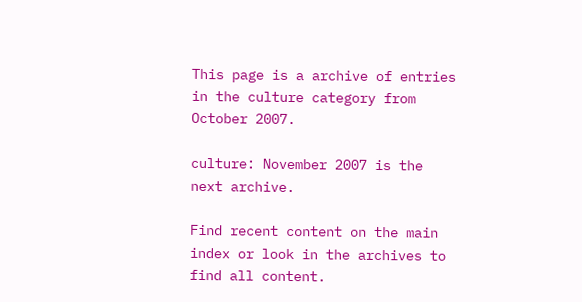This page is a archive of entries in the culture category from October 2007.

culture: November 2007 is the next archive.

Find recent content on the main index or look in the archives to find all content.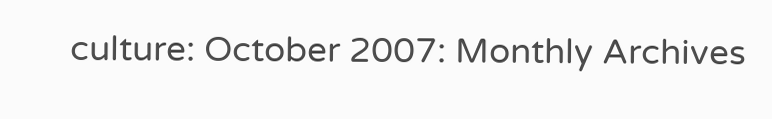culture: October 2007: Monthly Archives